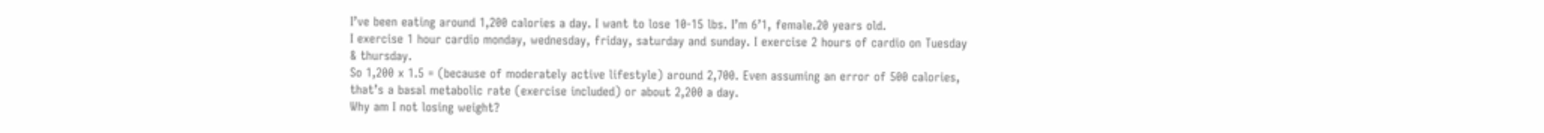I’ve been eating around 1,200 calories a day. I want to lose 10-15 lbs. I’m 6’1, female.20 years old.
I exercise 1 hour cardio monday, wednesday, friday, saturday and sunday. I exercise 2 hours of cardio on Tuesday & thursday.
So 1,200 x 1.5 = (because of moderately active lifestyle) around 2,700. Even assuming an error of 500 calories, that’s a basal metabolic rate (exercise included) or about 2,200 a day.
Why am I not losing weight?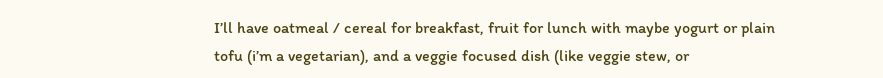I’ll have oatmeal / cereal for breakfast, fruit for lunch with maybe yogurt or plain tofu (i’m a vegetarian), and a veggie focused dish (like veggie stew, or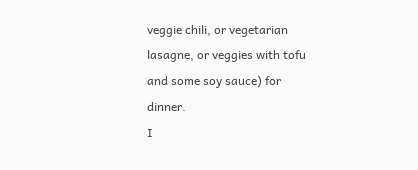veggie chili, or vegetarian lasagne, or veggies with tofu and some soy sauce) for dinner.
I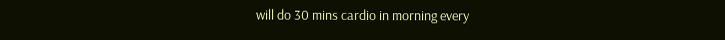will do 30 mins cardio in morning every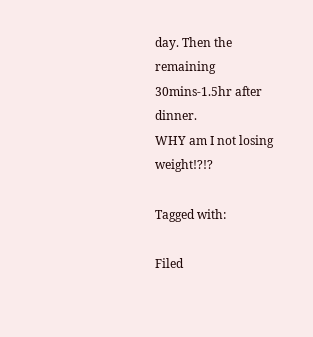day. Then the remaining 30mins-1.5hr after dinner.
WHY am I not losing weight!?!?

Tagged with:

Filed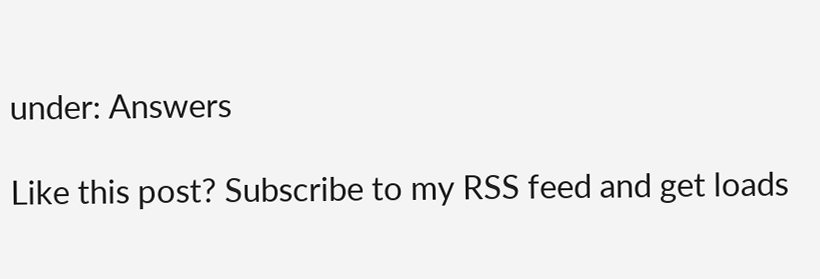under: Answers

Like this post? Subscribe to my RSS feed and get loads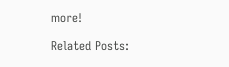more!

Related Posts: